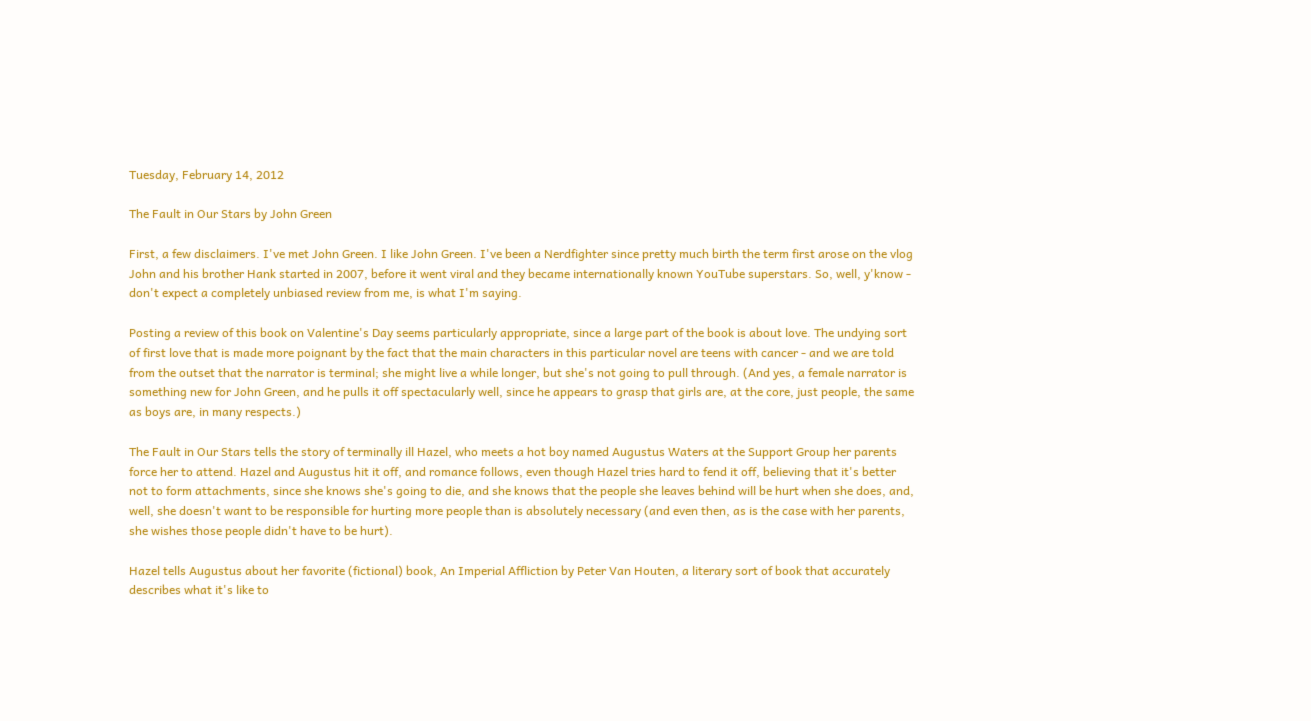Tuesday, February 14, 2012

The Fault in Our Stars by John Green

First, a few disclaimers. I've met John Green. I like John Green. I've been a Nerdfighter since pretty much birth the term first arose on the vlog John and his brother Hank started in 2007, before it went viral and they became internationally known YouTube superstars. So, well, y'know - don't expect a completely unbiased review from me, is what I'm saying.

Posting a review of this book on Valentine's Day seems particularly appropriate, since a large part of the book is about love. The undying sort of first love that is made more poignant by the fact that the main characters in this particular novel are teens with cancer - and we are told from the outset that the narrator is terminal; she might live a while longer, but she's not going to pull through. (And yes, a female narrator is something new for John Green, and he pulls it off spectacularly well, since he appears to grasp that girls are, at the core, just people, the same as boys are, in many respects.)

The Fault in Our Stars tells the story of terminally ill Hazel, who meets a hot boy named Augustus Waters at the Support Group her parents force her to attend. Hazel and Augustus hit it off, and romance follows, even though Hazel tries hard to fend it off, believing that it's better not to form attachments, since she knows she's going to die, and she knows that the people she leaves behind will be hurt when she does, and, well, she doesn't want to be responsible for hurting more people than is absolutely necessary (and even then, as is the case with her parents, she wishes those people didn't have to be hurt).

Hazel tells Augustus about her favorite (fictional) book, An Imperial Affliction by Peter Van Houten, a literary sort of book that accurately describes what it's like to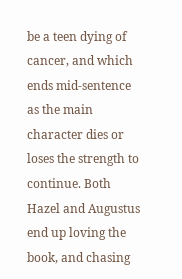be a teen dying of cancer, and which ends mid-sentence as the main character dies or loses the strength to continue. Both Hazel and Augustus end up loving the book, and chasing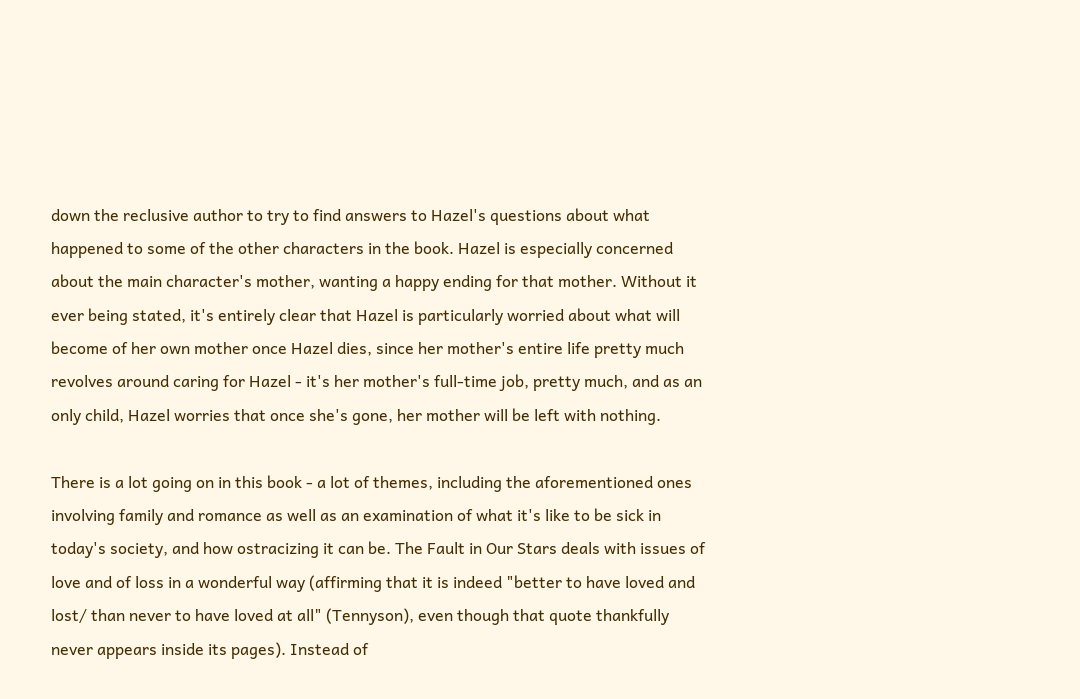down the reclusive author to try to find answers to Hazel's questions about what happened to some of the other characters in the book. Hazel is especially concerned about the main character's mother, wanting a happy ending for that mother. Without it ever being stated, it's entirely clear that Hazel is particularly worried about what will become of her own mother once Hazel dies, since her mother's entire life pretty much revolves around caring for Hazel - it's her mother's full-time job, pretty much, and as an only child, Hazel worries that once she's gone, her mother will be left with nothing.

There is a lot going on in this book - a lot of themes, including the aforementioned ones involving family and romance as well as an examination of what it's like to be sick in today's society, and how ostracizing it can be. The Fault in Our Stars deals with issues of love and of loss in a wonderful way (affirming that it is indeed "better to have loved and lost/ than never to have loved at all" (Tennyson), even though that quote thankfully never appears inside its pages). Instead of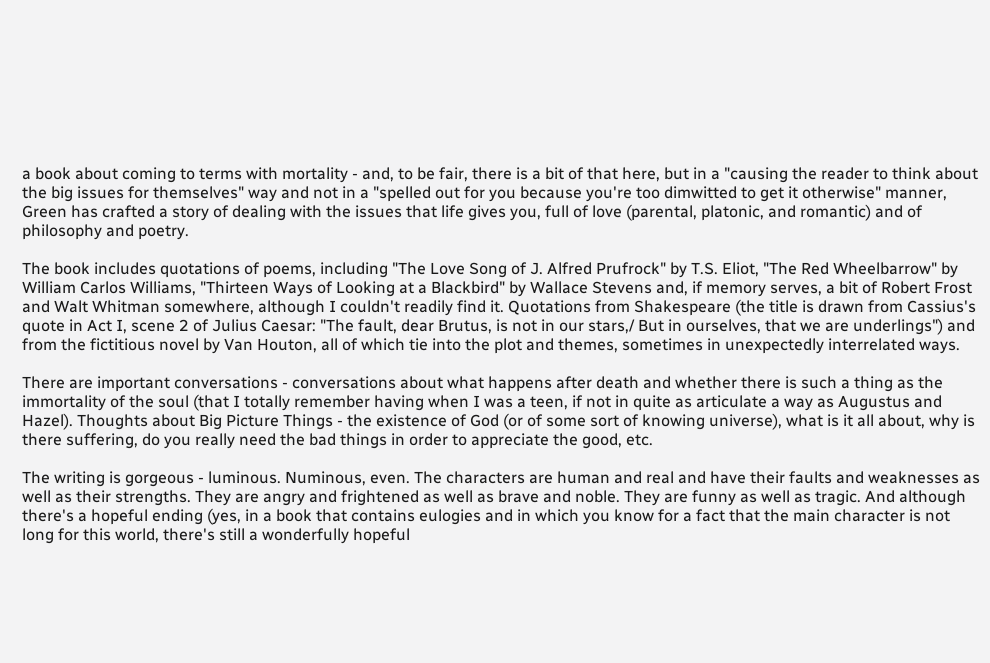a book about coming to terms with mortality - and, to be fair, there is a bit of that here, but in a "causing the reader to think about the big issues for themselves" way and not in a "spelled out for you because you're too dimwitted to get it otherwise" manner, Green has crafted a story of dealing with the issues that life gives you, full of love (parental, platonic, and romantic) and of philosophy and poetry.

The book includes quotations of poems, including "The Love Song of J. Alfred Prufrock" by T.S. Eliot, "The Red Wheelbarrow" by William Carlos Williams, "Thirteen Ways of Looking at a Blackbird" by Wallace Stevens and, if memory serves, a bit of Robert Frost and Walt Whitman somewhere, although I couldn't readily find it. Quotations from Shakespeare (the title is drawn from Cassius's quote in Act I, scene 2 of Julius Caesar: "The fault, dear Brutus, is not in our stars,/ But in ourselves, that we are underlings") and from the fictitious novel by Van Houton, all of which tie into the plot and themes, sometimes in unexpectedly interrelated ways.

There are important conversations - conversations about what happens after death and whether there is such a thing as the immortality of the soul (that I totally remember having when I was a teen, if not in quite as articulate a way as Augustus and Hazel). Thoughts about Big Picture Things - the existence of God (or of some sort of knowing universe), what is it all about, why is there suffering, do you really need the bad things in order to appreciate the good, etc.

The writing is gorgeous - luminous. Numinous, even. The characters are human and real and have their faults and weaknesses as well as their strengths. They are angry and frightened as well as brave and noble. They are funny as well as tragic. And although there's a hopeful ending (yes, in a book that contains eulogies and in which you know for a fact that the main character is not long for this world, there's still a wonderfully hopeful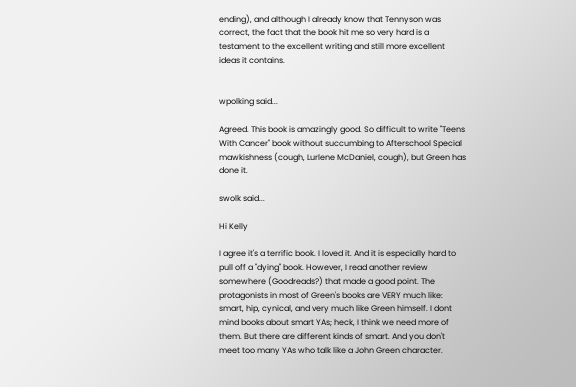ending), and although I already know that Tennyson was correct, the fact that the book hit me so very hard is a testament to the excellent writing and still more excellent ideas it contains.


wpolking said...

Agreed. This book is amazingly good. So difficult to write "Teens With Cancer" book without succumbing to Afterschool Special mawkishness (cough, Lurlene McDaniel, cough), but Green has done it.

swolk said...

Hi Kelly

I agree it's a terrific book. I loved it. And it is especially hard to pull off a "dying" book. However, I read another review somewhere (Goodreads?) that made a good point. The protagonists in most of Green's books are VERY much like: smart, hip, cynical, and very much like Green himself. I dont mind books about smart YAs; heck, I think we need more of them. But there are different kinds of smart. And you don't meet too many YAs who talk like a John Green character.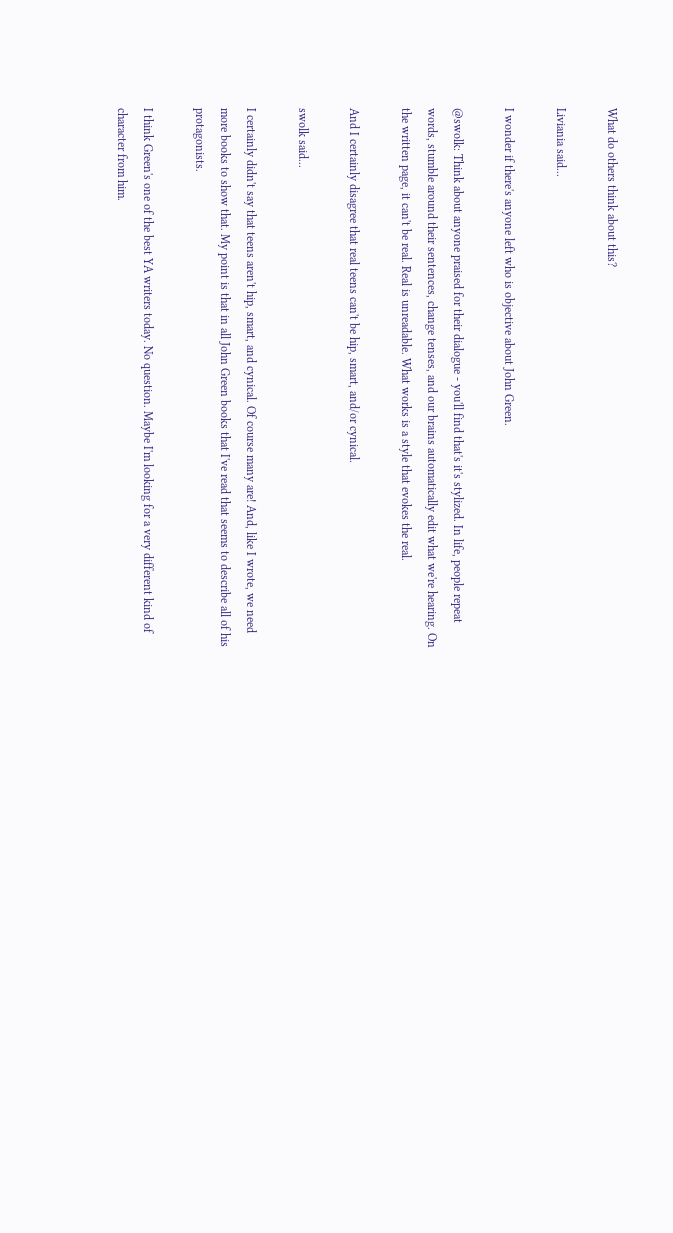What do others think about this?

Liviania said...

I wonder if there's anyone left who is objective about John Green.

@swolk: Think about anyone praised for their dialogue - you'll find that's it's stylized. In life, people repeat words, stumble around their sentences, change tenses, and our brains automatically edit what we're hearing. On the written page, it can't be real. Real is unreadable. What works is a style that evokes the real.

And I certainly disagree that real teens can't be hip, smart, and/or cynical.

swolk said...

I certainly didn't say that teens aren't hip, smart, and cynical. Of course many are! And, like I wrote, we need more books to show that. My point is that in all John Green books that I've read that seems to describe all of his protagonists.

I think Green's one of the best YA writers today. No question. Maybe I'm looking for a very different kind of character from him.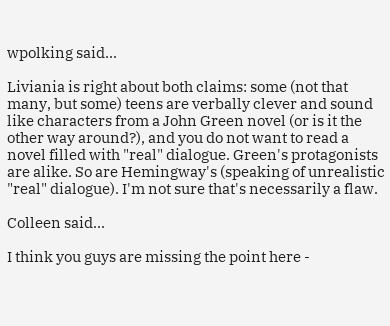wpolking said...

Liviania is right about both claims: some (not that many, but some) teens are verbally clever and sound like characters from a John Green novel (or is it the other way around?), and you do not want to read a novel filled with "real" dialogue. Green's protagonists are alike. So are Hemingway's (speaking of unrealistic "real" dialogue). I'm not sure that's necessarily a flaw.

Colleen said...

I think you guys are missing the point here -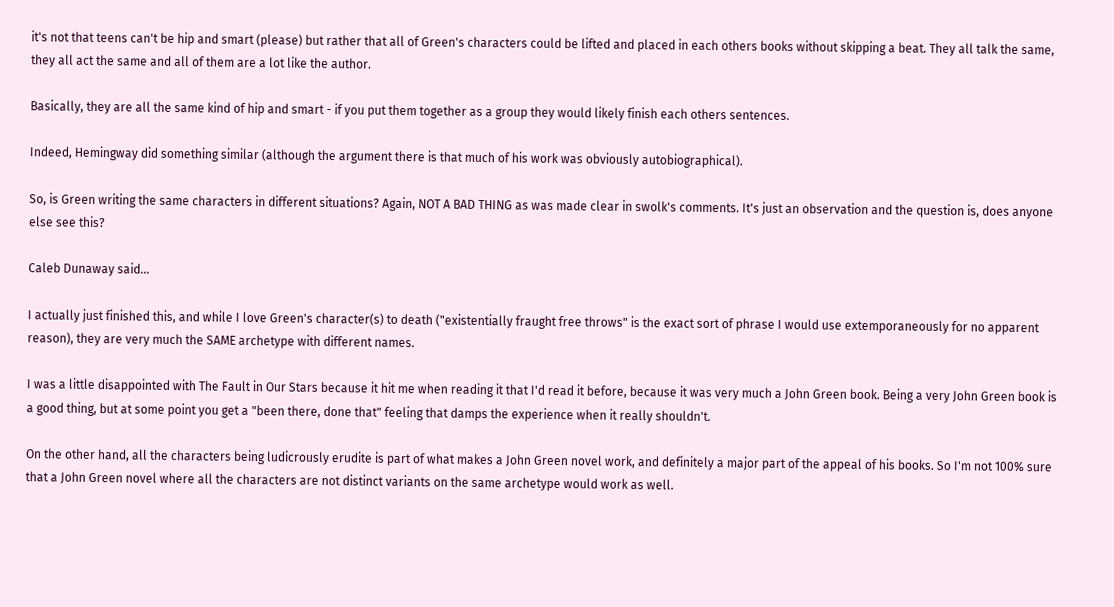it's not that teens can't be hip and smart (please) but rather that all of Green's characters could be lifted and placed in each others books without skipping a beat. They all talk the same, they all act the same and all of them are a lot like the author.

Basically, they are all the same kind of hip and smart - if you put them together as a group they would likely finish each others sentences.

Indeed, Hemingway did something similar (although the argument there is that much of his work was obviously autobiographical).

So, is Green writing the same characters in different situations? Again, NOT A BAD THING as was made clear in swolk's comments. It's just an observation and the question is, does anyone else see this?

Caleb Dunaway said...

I actually just finished this, and while I love Green's character(s) to death ("existentially fraught free throws" is the exact sort of phrase I would use extemporaneously for no apparent reason), they are very much the SAME archetype with different names.

I was a little disappointed with The Fault in Our Stars because it hit me when reading it that I'd read it before, because it was very much a John Green book. Being a very John Green book is a good thing, but at some point you get a "been there, done that" feeling that damps the experience when it really shouldn't.

On the other hand, all the characters being ludicrously erudite is part of what makes a John Green novel work, and definitely a major part of the appeal of his books. So I'm not 100% sure that a John Green novel where all the characters are not distinct variants on the same archetype would work as well.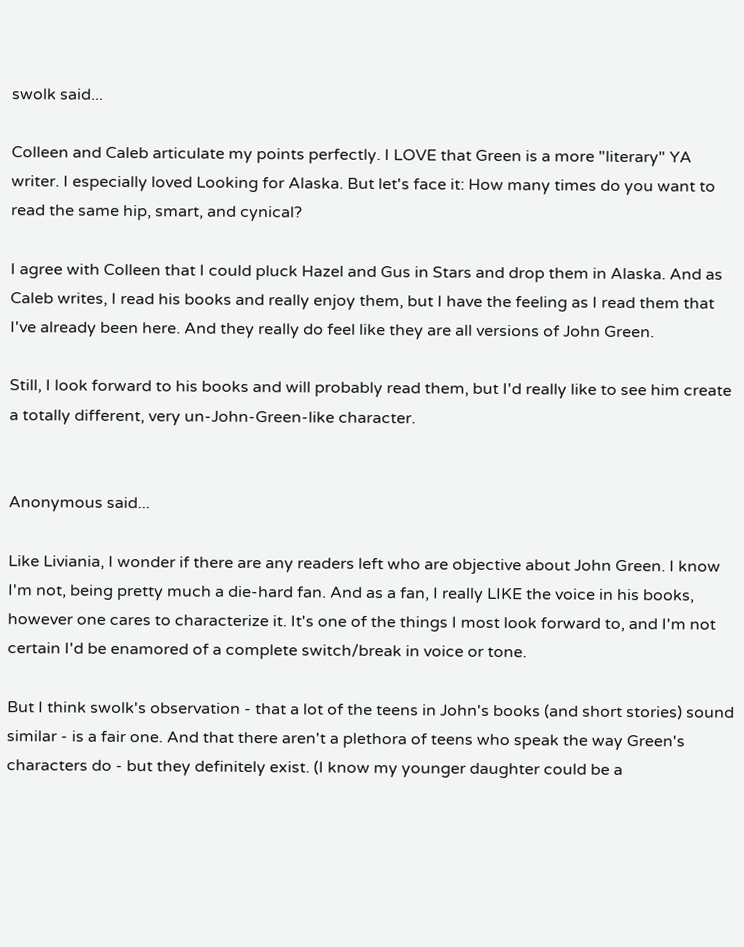swolk said...

Colleen and Caleb articulate my points perfectly. I LOVE that Green is a more "literary" YA writer. I especially loved Looking for Alaska. But let's face it: How many times do you want to read the same hip, smart, and cynical?

I agree with Colleen that I could pluck Hazel and Gus in Stars and drop them in Alaska. And as Caleb writes, I read his books and really enjoy them, but I have the feeling as I read them that I've already been here. And they really do feel like they are all versions of John Green.

Still, I look forward to his books and will probably read them, but I'd really like to see him create a totally different, very un-John-Green-like character.


Anonymous said...

Like Liviania, I wonder if there are any readers left who are objective about John Green. I know I'm not, being pretty much a die-hard fan. And as a fan, I really LIKE the voice in his books, however one cares to characterize it. It's one of the things I most look forward to, and I'm not certain I'd be enamored of a complete switch/break in voice or tone.

But I think swolk's observation - that a lot of the teens in John's books (and short stories) sound similar - is a fair one. And that there aren't a plethora of teens who speak the way Green's characters do - but they definitely exist. (I know my younger daughter could be a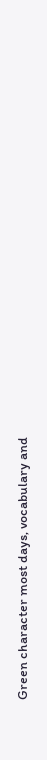Green character most days, vocabulary and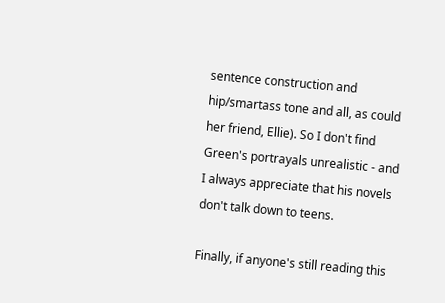sentence construction and hip/smartass tone and all, as could her friend, Ellie). So I don't find Green's portrayals unrealistic - and I always appreciate that his novels don't talk down to teens.

Finally, if anyone's still reading this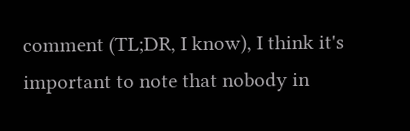comment (TL;DR, I know), I think it's important to note that nobody in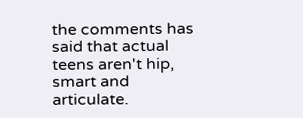the comments has said that actual teens aren't hip, smart and articulate.